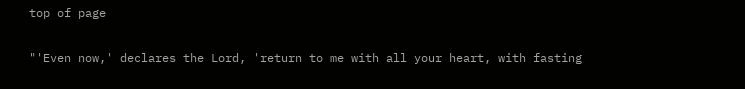top of page

"'Even now,' declares the Lord, 'return to me with all your heart, with fasting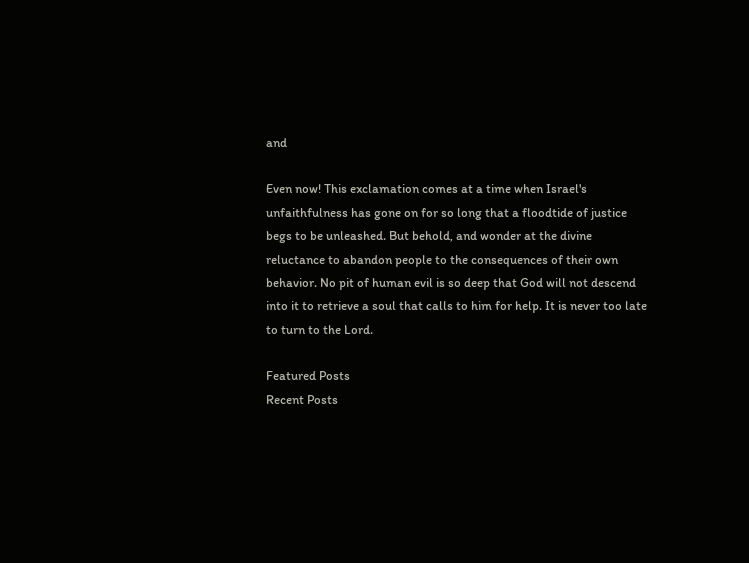and

Even now! This exclamation comes at a time when Israel's unfaithfulness has gone on for so long that a floodtide of justice begs to be unleashed. But behold, and wonder at the divine reluctance to abandon people to the consequences of their own behavior. No pit of human evil is so deep that God will not descend into it to retrieve a soul that calls to him for help. It is never too late to turn to the Lord.

Featured Posts
Recent Posts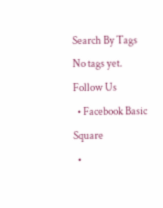Search By Tags
No tags yet.
Follow Us
  • Facebook Basic Square
  •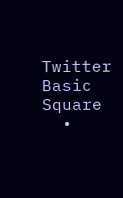Twitter Basic Square
  •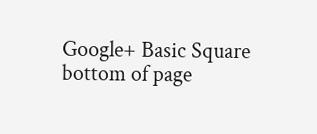Google+ Basic Square
bottom of page